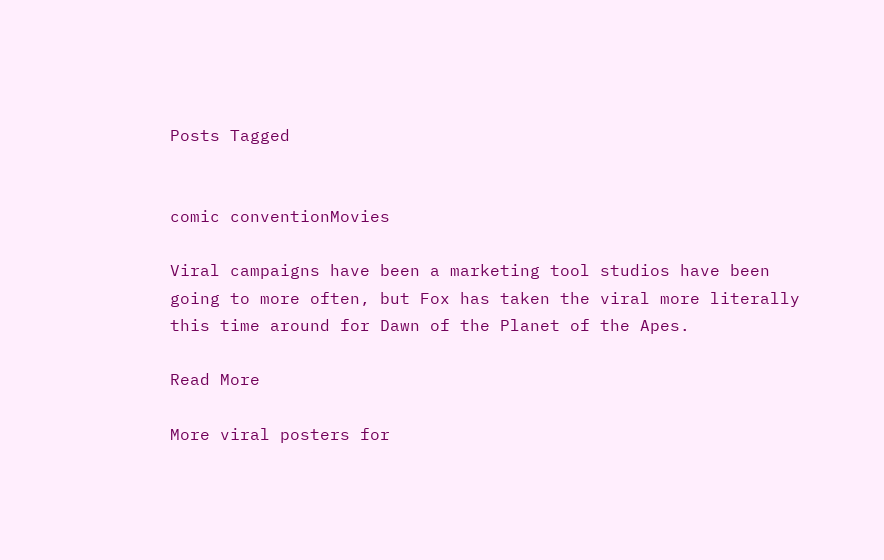Posts Tagged


comic conventionMovies

Viral campaigns have been a marketing tool studios have been going to more often, but Fox has taken the viral more literally this time around for Dawn of the Planet of the Apes.

Read More

More viral posters for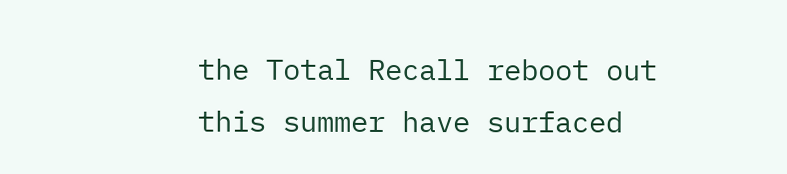the Total Recall reboot out this summer have surfaced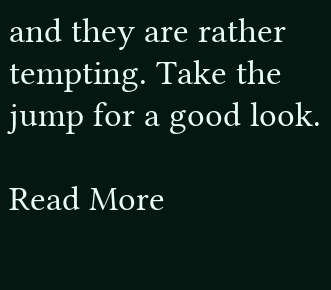and they are rather tempting. Take the jump for a good look.

Read More